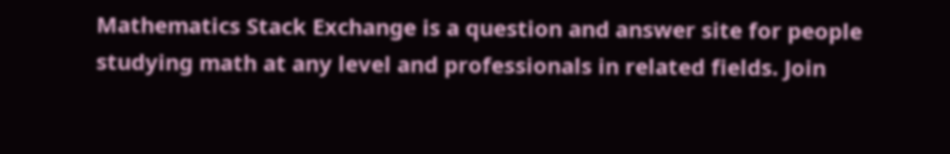Mathematics Stack Exchange is a question and answer site for people studying math at any level and professionals in related fields. Join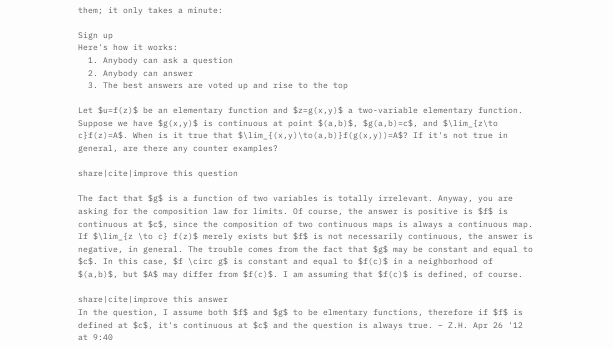them; it only takes a minute:

Sign up
Here's how it works:
  1. Anybody can ask a question
  2. Anybody can answer
  3. The best answers are voted up and rise to the top

Let $u=f(z)$ be an elementary function and $z=g(x,y)$ a two-variable elementary function. Suppose we have $g(x,y)$ is continuous at point $(a,b)$, $g(a,b)=c$, and $\lim_{z\to c}f(z)=A$. When is it true that $\lim_{(x,y)\to(a,b)}f(g(x,y))=A$? If it's not true in general, are there any counter examples?

share|cite|improve this question

The fact that $g$ is a function of two variables is totally irrelevant. Anyway, you are asking for the composition law for limits. Of course, the answer is positive is $f$ is continuous at $c$, since the composition of two continuous maps is always a continuous map. If $\lim_{z \to c} f(z)$ merely exists but $f$ is not necessarily continuous, the answer is negative, in general. The trouble comes from the fact that $g$ may be constant and equal to $c$. In this case, $f \circ g$ is constant and equal to $f(c)$ in a neighborhood of $(a,b)$, but $A$ may differ from $f(c)$. I am assuming that $f(c)$ is defined, of course.

share|cite|improve this answer
In the question, I assume both $f$ and $g$ to be elmentary functions, therefore if $f$ is defined at $c$, it's continuous at $c$ and the question is always true. – Z.H. Apr 26 '12 at 9:40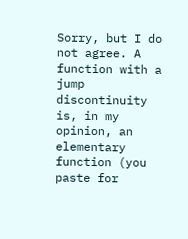Sorry, but I do not agree. A function with a jump discontinuity is, in my opinion, an elementary function (you paste for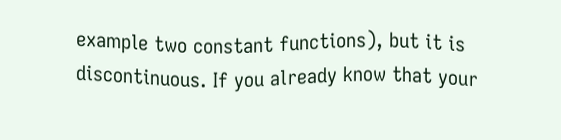example two constant functions), but it is discontinuous. If you already know that your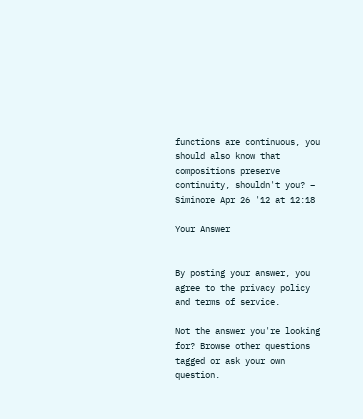functions are continuous, you should also know that compositions preserve continuity, shouldn't you? – Siminore Apr 26 '12 at 12:18

Your Answer


By posting your answer, you agree to the privacy policy and terms of service.

Not the answer you're looking for? Browse other questions tagged or ask your own question.